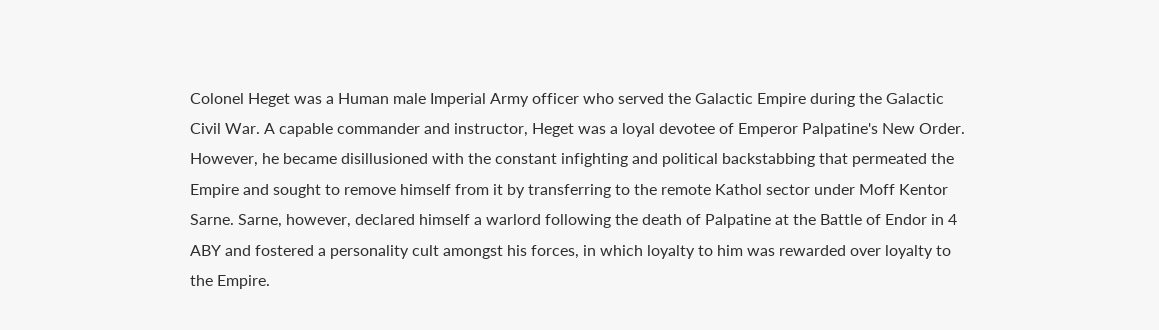Colonel Heget was a Human male Imperial Army officer who served the Galactic Empire during the Galactic Civil War. A capable commander and instructor, Heget was a loyal devotee of Emperor Palpatine's New Order. However, he became disillusioned with the constant infighting and political backstabbing that permeated the Empire and sought to remove himself from it by transferring to the remote Kathol sector under Moff Kentor Sarne. Sarne, however, declared himself a warlord following the death of Palpatine at the Battle of Endor in 4 ABY and fostered a personality cult amongst his forces, in which loyalty to him was rewarded over loyalty to the Empire.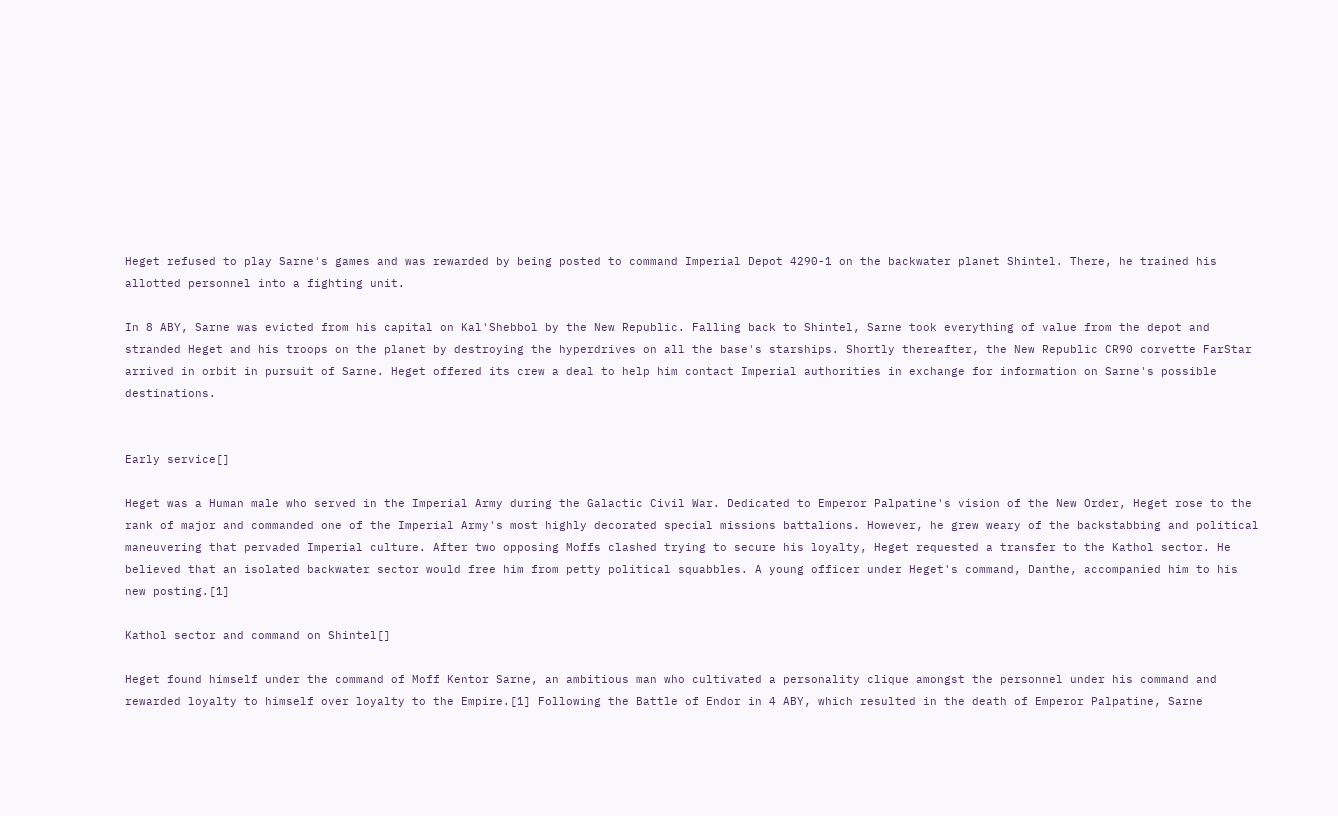Heget refused to play Sarne's games and was rewarded by being posted to command Imperial Depot 4290-1 on the backwater planet Shintel. There, he trained his allotted personnel into a fighting unit.

In 8 ABY, Sarne was evicted from his capital on Kal'Shebbol by the New Republic. Falling back to Shintel, Sarne took everything of value from the depot and stranded Heget and his troops on the planet by destroying the hyperdrives on all the base's starships. Shortly thereafter, the New Republic CR90 corvette FarStar arrived in orbit in pursuit of Sarne. Heget offered its crew a deal to help him contact Imperial authorities in exchange for information on Sarne's possible destinations.


Early service[]

Heget was a Human male who served in the Imperial Army during the Galactic Civil War. Dedicated to Emperor Palpatine's vision of the New Order, Heget rose to the rank of major and commanded one of the Imperial Army's most highly decorated special missions battalions. However, he grew weary of the backstabbing and political maneuvering that pervaded Imperial culture. After two opposing Moffs clashed trying to secure his loyalty, Heget requested a transfer to the Kathol sector. He believed that an isolated backwater sector would free him from petty political squabbles. A young officer under Heget's command, Danthe, accompanied him to his new posting.[1]

Kathol sector and command on Shintel[]

Heget found himself under the command of Moff Kentor Sarne, an ambitious man who cultivated a personality clique amongst the personnel under his command and rewarded loyalty to himself over loyalty to the Empire.[1] Following the Battle of Endor in 4 ABY, which resulted in the death of Emperor Palpatine, Sarne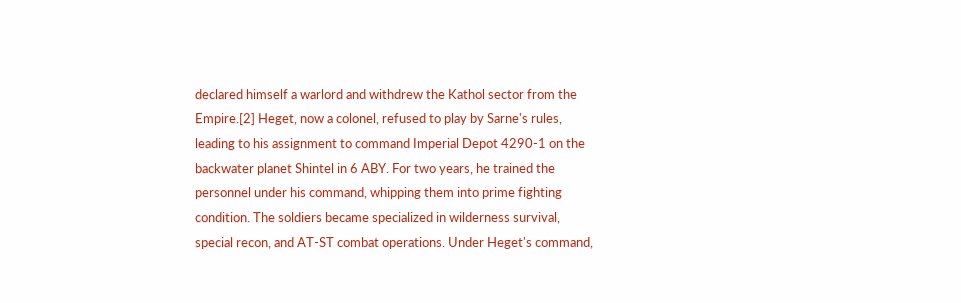declared himself a warlord and withdrew the Kathol sector from the Empire.[2] Heget, now a colonel, refused to play by Sarne's rules, leading to his assignment to command Imperial Depot 4290-1 on the backwater planet Shintel in 6 ABY. For two years, he trained the personnel under his command, whipping them into prime fighting condition. The soldiers became specialized in wilderness survival, special recon, and AT-ST combat operations. Under Heget's command,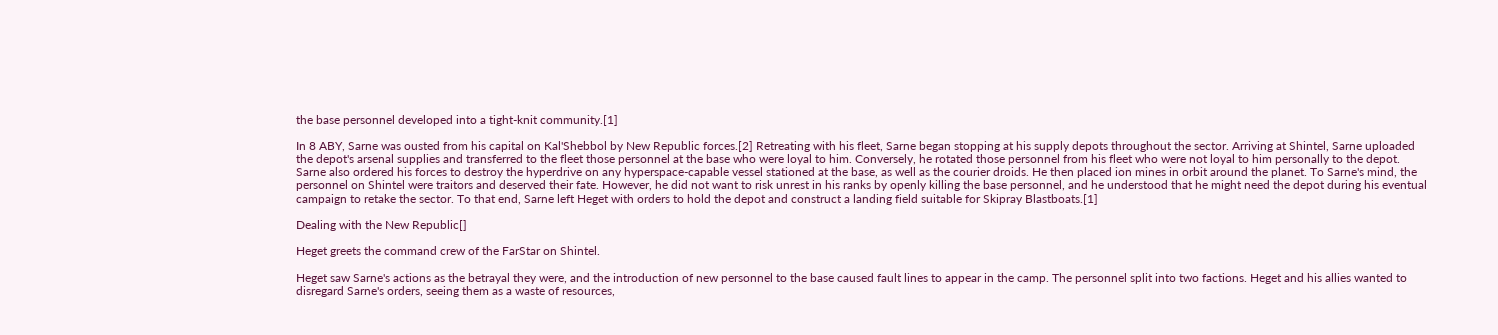the base personnel developed into a tight-knit community.[1]

In 8 ABY, Sarne was ousted from his capital on Kal'Shebbol by New Republic forces.[2] Retreating with his fleet, Sarne began stopping at his supply depots throughout the sector. Arriving at Shintel, Sarne uploaded the depot's arsenal supplies and transferred to the fleet those personnel at the base who were loyal to him. Conversely, he rotated those personnel from his fleet who were not loyal to him personally to the depot. Sarne also ordered his forces to destroy the hyperdrive on any hyperspace-capable vessel stationed at the base, as well as the courier droids. He then placed ion mines in orbit around the planet. To Sarne's mind, the personnel on Shintel were traitors and deserved their fate. However, he did not want to risk unrest in his ranks by openly killing the base personnel, and he understood that he might need the depot during his eventual campaign to retake the sector. To that end, Sarne left Heget with orders to hold the depot and construct a landing field suitable for Skipray Blastboats.[1]

Dealing with the New Republic[]

Heget greets the command crew of the FarStar on Shintel.

Heget saw Sarne's actions as the betrayal they were, and the introduction of new personnel to the base caused fault lines to appear in the camp. The personnel split into two factions. Heget and his allies wanted to disregard Sarne's orders, seeing them as a waste of resources,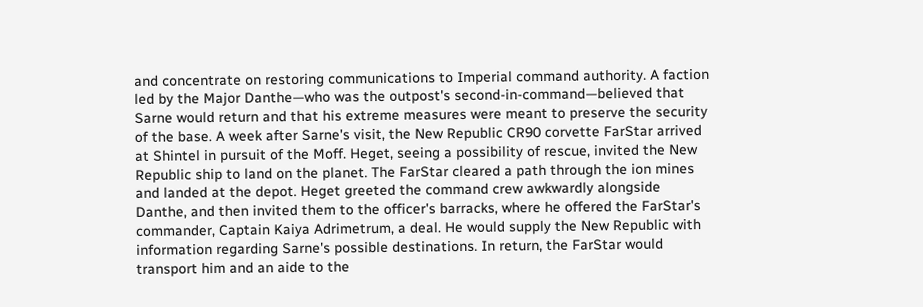and concentrate on restoring communications to Imperial command authority. A faction led by the Major Danthe—who was the outpost's second-in-command—believed that Sarne would return and that his extreme measures were meant to preserve the security of the base. A week after Sarne's visit, the New Republic CR90 corvette FarStar arrived at Shintel in pursuit of the Moff. Heget, seeing a possibility of rescue, invited the New Republic ship to land on the planet. The FarStar cleared a path through the ion mines and landed at the depot. Heget greeted the command crew awkwardly alongside Danthe, and then invited them to the officer's barracks, where he offered the FarStar's commander, Captain Kaiya Adrimetrum, a deal. He would supply the New Republic with information regarding Sarne's possible destinations. In return, the FarStar would transport him and an aide to the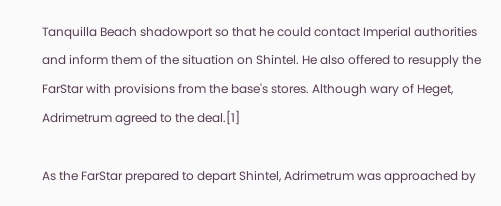Tanquilla Beach shadowport so that he could contact Imperial authorities and inform them of the situation on Shintel. He also offered to resupply the FarStar with provisions from the base's stores. Although wary of Heget, Adrimetrum agreed to the deal.[1]

As the FarStar prepared to depart Shintel, Adrimetrum was approached by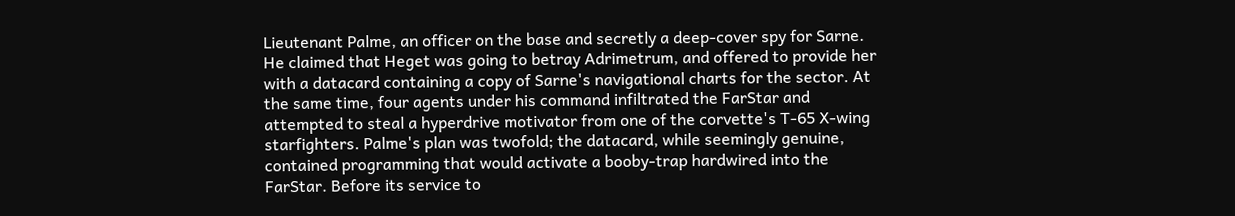Lieutenant Palme, an officer on the base and secretly a deep-cover spy for Sarne. He claimed that Heget was going to betray Adrimetrum, and offered to provide her with a datacard containing a copy of Sarne's navigational charts for the sector. At the same time, four agents under his command infiltrated the FarStar and attempted to steal a hyperdrive motivator from one of the corvette's T-65 X-wing starfighters. Palme's plan was twofold; the datacard, while seemingly genuine, contained programming that would activate a booby-trap hardwired into the FarStar. Before its service to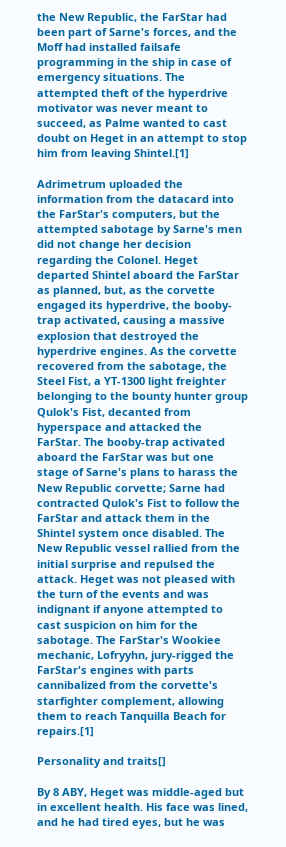the New Republic, the FarStar had been part of Sarne's forces, and the Moff had installed failsafe programming in the ship in case of emergency situations. The attempted theft of the hyperdrive motivator was never meant to succeed, as Palme wanted to cast doubt on Heget in an attempt to stop him from leaving Shintel.[1]

Adrimetrum uploaded the information from the datacard into the FarStar's computers, but the attempted sabotage by Sarne's men did not change her decision regarding the Colonel. Heget departed Shintel aboard the FarStar as planned, but, as the corvette engaged its hyperdrive, the booby-trap activated, causing a massive explosion that destroyed the hyperdrive engines. As the corvette recovered from the sabotage, the Steel Fist, a YT-1300 light freighter belonging to the bounty hunter group Qulok's Fist, decanted from hyperspace and attacked the FarStar. The booby-trap activated aboard the FarStar was but one stage of Sarne's plans to harass the New Republic corvette; Sarne had contracted Qulok's Fist to follow the FarStar and attack them in the Shintel system once disabled. The New Republic vessel rallied from the initial surprise and repulsed the attack. Heget was not pleased with the turn of the events and was indignant if anyone attempted to cast suspicion on him for the sabotage. The FarStar's Wookiee mechanic, Lofryyhn, jury-rigged the FarStar's engines with parts cannibalized from the corvette's starfighter complement, allowing them to reach Tanquilla Beach for repairs.[1]

Personality and traits[]

By 8 ABY, Heget was middle-aged but in excellent health. His face was lined, and he had tired eyes, but he was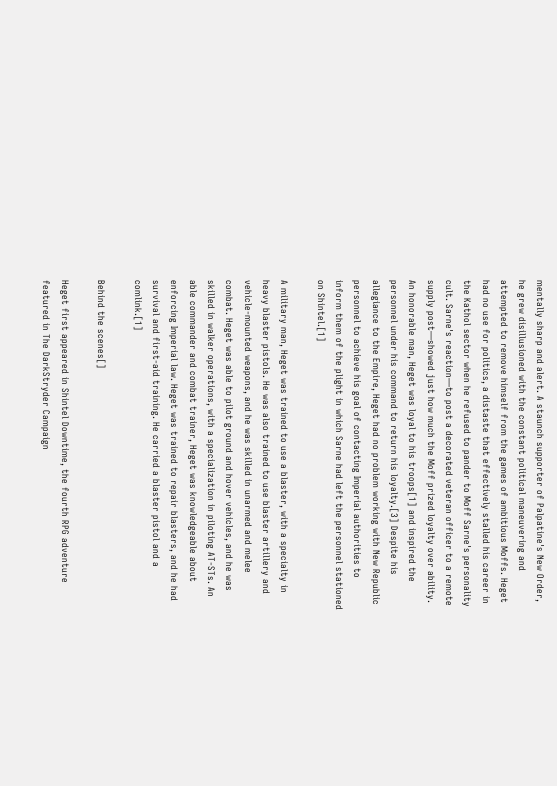mentally sharp and alert. A staunch supporter of Palpatine's New Order, he grew disillusioned with the constant political maneuvering and attempted to remove himself from the games of ambitious Moffs. Heget had no use for politics, a distaste that effectively stalled his career in the Kathol sector when he refused to pander to Moff Sarne's personality cult. Sarne's reaction—to post a decorated veteran officer to a remote supply post—showed just how much the Moff prized loyalty over ability. An honorable man, Heget was loyal to his troops[1] and inspired the personnel under his command to return his loyalty.[3] Despite his allegiance to the Empire, Heget had no problem working with New Republic personnel to achieve his goal of contacting Imperial authorities to inform them of the plight in which Sarne had left the personnel stationed on Shintel.[1]

A military man, Heget was trained to use a blaster, with a specialty in heavy blaster pistols. He was also trained to use blaster artillery and vehicle-mounted weapons, and he was skilled in unarmed and melee combat. Heget was able to pilot ground and hover vehicles, and he was skilled in walker operations, with a specialization in piloting AT-STs. An able commander and combat trainer, Heget was knowledgeable about enforcing Imperial law. Heget was trained to repair blasters, and he had survival and first-aid training. He carried a blaster pistol and a comlink.[1]

Behind the scenes[]

Heget first appeared in Shintel Downtime, the fourth RPG adventure featured in The DarkStryder Campaign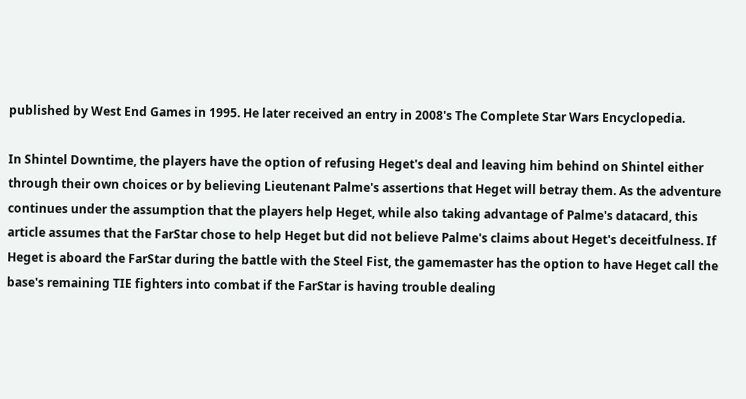published by West End Games in 1995. He later received an entry in 2008's The Complete Star Wars Encyclopedia.

In Shintel Downtime, the players have the option of refusing Heget's deal and leaving him behind on Shintel either through their own choices or by believing Lieutenant Palme's assertions that Heget will betray them. As the adventure continues under the assumption that the players help Heget, while also taking advantage of Palme's datacard, this article assumes that the FarStar chose to help Heget but did not believe Palme's claims about Heget's deceitfulness. If Heget is aboard the FarStar during the battle with the Steel Fist, the gamemaster has the option to have Heget call the base's remaining TIE fighters into combat if the FarStar is having trouble dealing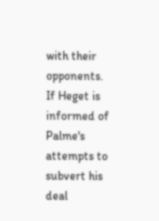with their opponents. If Heget is informed of Palme's attempts to subvert his deal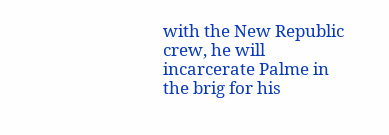with the New Republic crew, he will incarcerate Palme in the brig for his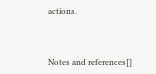actions.



Notes and references[]